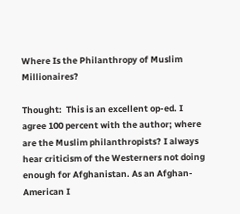Where Is the Philanthropy of Muslim Millionaires?

Thought:  This is an excellent op-ed. I agree 100 percent with the author; where are the Muslim philanthropists? I always hear criticism of the Westerners not doing enough for Afghanistan. As an Afghan-American I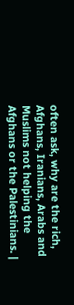often ask, why are the rich, Afghans, Iranians, Arabs and Muslims not helping the Afghans or the Palestinians. |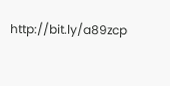http://bit.ly/a89zcp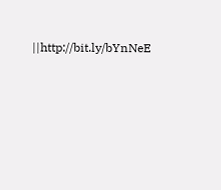||http://bit.ly/bYnNeE